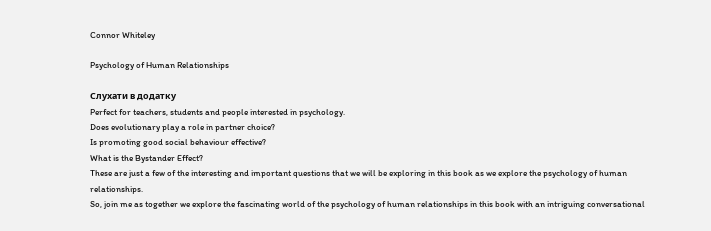Connor Whiteley

Psychology of Human Relationships

Слухати в додатку
Perfect for teachers, students and people interested in psychology.
Does evolutionary play a role in partner choice?
Is promoting good social behaviour effective?
What is the Bystander Effect?
These are just a few of the interesting and important questions that we will be exploring in this book as we explore the psychology of human relationships.
So, join me as together we explore the fascinating world of the psychology of human relationships in this book with an intriguing conversational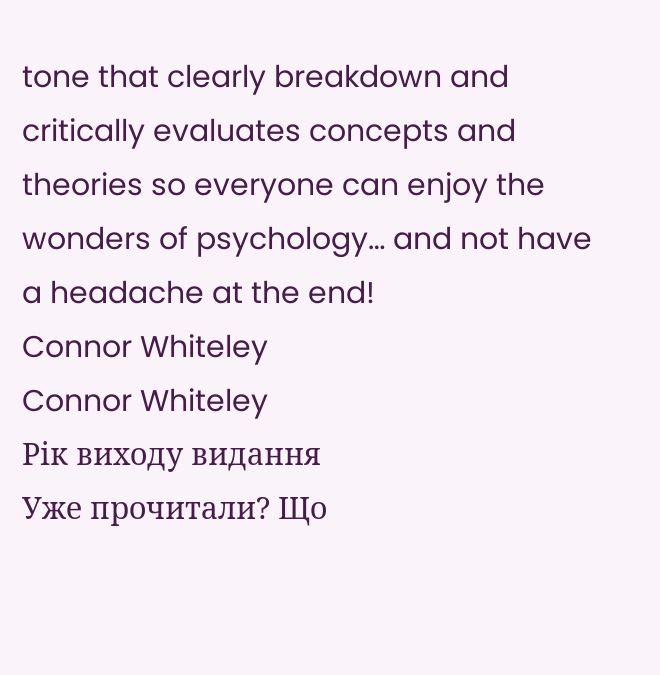tone that clearly breakdown and critically evaluates concepts and theories so everyone can enjoy the wonders of psychology… and not have a headache at the end!
Connor Whiteley
Connor Whiteley
Рік виходу видання
Уже прочитали? Що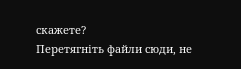скажете?
Перетягніть файли сюди, не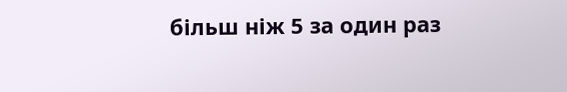більш ніж 5 за один раз